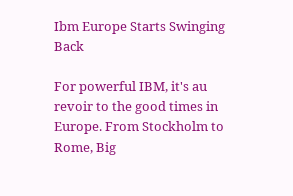Ibm Europe Starts Swinging Back

For powerful IBM, it's au revoir to the good times in Europe. From Stockholm to Rome, Big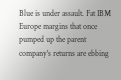Blue is under assault. Fat IBM Europe margins that once pumped up the parent company's returns are ebbing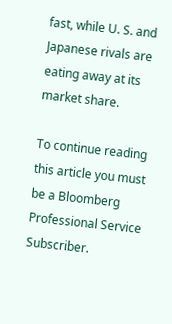fast, while U. S. and Japanese rivals are eating away at its market share.

To continue reading this article you must be a Bloomberg Professional Service Subscriber.